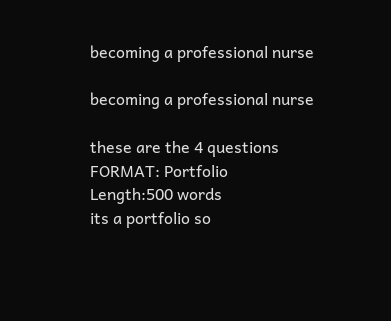becoming a professional nurse

becoming a professional nurse

these are the 4 questions
FORMAT: Portfolio
Length:500 words
its a portfolio so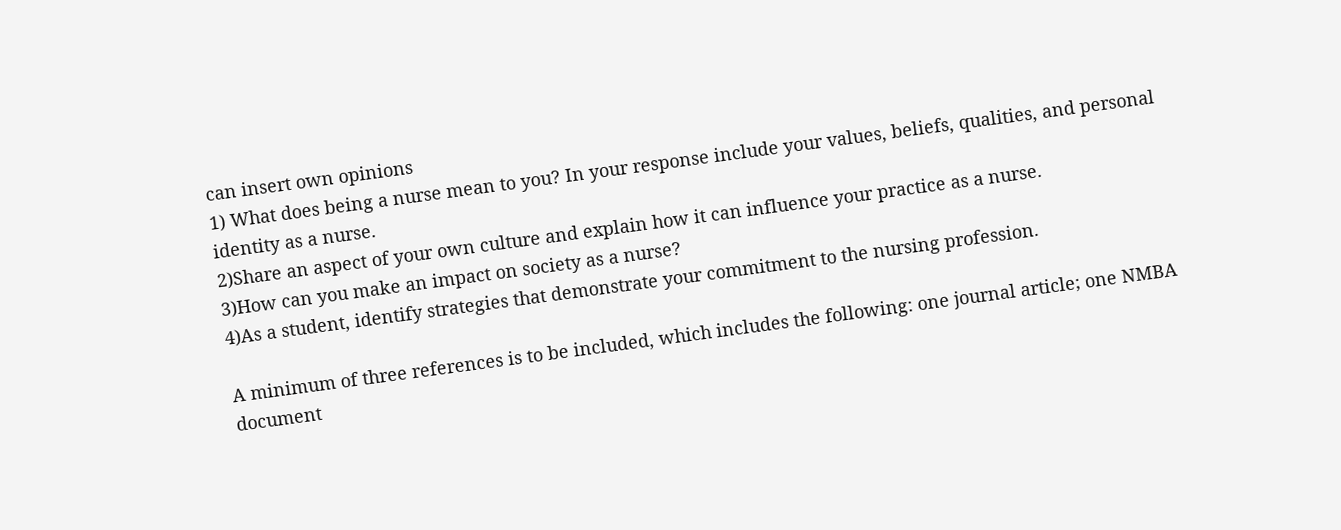can insert own opinions
1) What does being a nurse mean to you? In your response include your values, beliefs, qualities, and personal identity as a nurse.
2)Share an aspect of your own culture and explain how it can influence your practice as a nurse.
3)How can you make an impact on society as a nurse?
4)As a student, identify strategies that demonstrate your commitment to the nursing profession.

A minimum of three references is to be included, which includes the following: one journal article; one NMBA document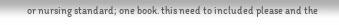or nursing standard; one book. this need to included please and the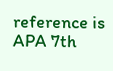reference is APA 7th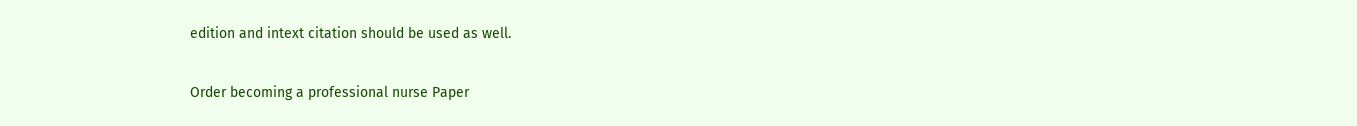edition and intext citation should be used as well.

Order becoming a professional nurse Paper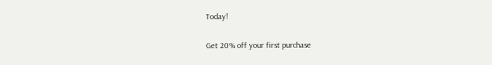Today!

Get 20% off your first purchase